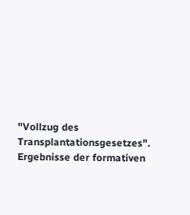"Vollzug des Transplantationsgesetzes". Ergebnisse der formativen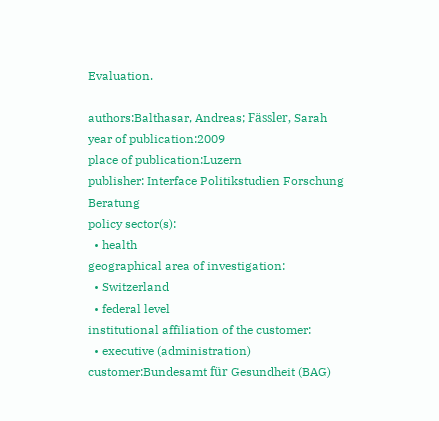Evaluation.

authors:Balthasar, Andreas; Fässler, Sarah
year of publication:2009
place of publication:Luzern
publisher: Interface Politikstudien Forschung Beratung
policy sector(s):
  • health
geographical area of investigation:
  • Switzerland
  • federal level
institutional affiliation of the customer:
  • executive (administration)
customer:Bundesamt für Gesundheit (BAG)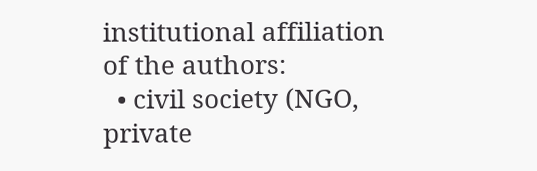institutional affiliation of the authors:
  • civil society (NGO, private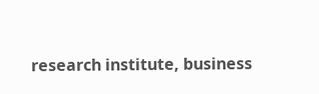research institute, business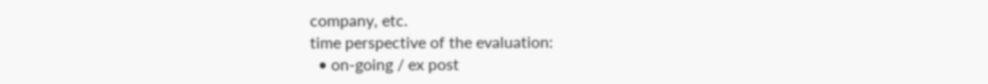company, etc.
time perspective of the evaluation:
  • on-going / ex post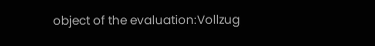object of the evaluation:Vollzug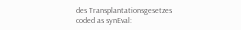des Transplantationsgesetzes
coded as synEval: